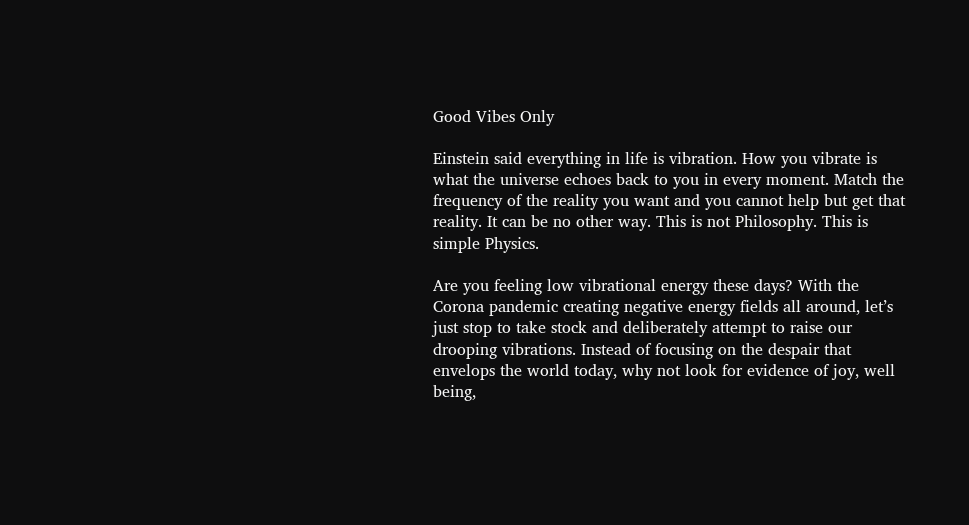Good Vibes Only

Einstein said everything in life is vibration. How you vibrate is what the universe echoes back to you in every moment. Match the frequency of the reality you want and you cannot help but get that reality. It can be no other way. This is not Philosophy. This is simple Physics.

Are you feeling low vibrational energy these days? With the Corona pandemic creating negative energy fields all around, let’s just stop to take stock and deliberately attempt to raise our drooping vibrations. Instead of focusing on the despair that envelops the world today, why not look for evidence of joy, well being,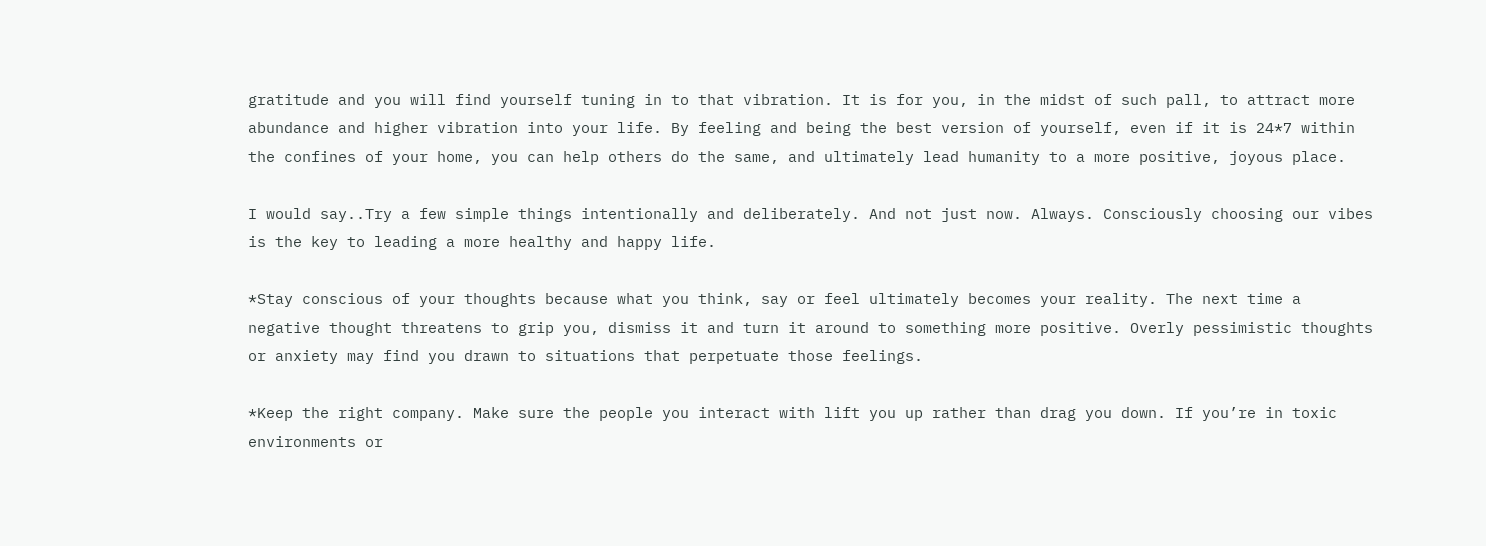gratitude and you will find yourself tuning in to that vibration. It is for you, in the midst of such pall, to attract more abundance and higher vibration into your life. By feeling and being the best version of yourself, even if it is 24*7 within the confines of your home, you can help others do the same, and ultimately lead humanity to a more positive, joyous place.

I would say..Try a few simple things intentionally and deliberately. And not just now. Always. Consciously choosing our vibes is the key to leading a more healthy and happy life.

*Stay conscious of your thoughts because what you think, say or feel ultimately becomes your reality. The next time a negative thought threatens to grip you, dismiss it and turn it around to something more positive. Overly pessimistic thoughts or anxiety may find you drawn to situations that perpetuate those feelings.

*Keep the right company. Make sure the people you interact with lift you up rather than drag you down. If you’re in toxic environments or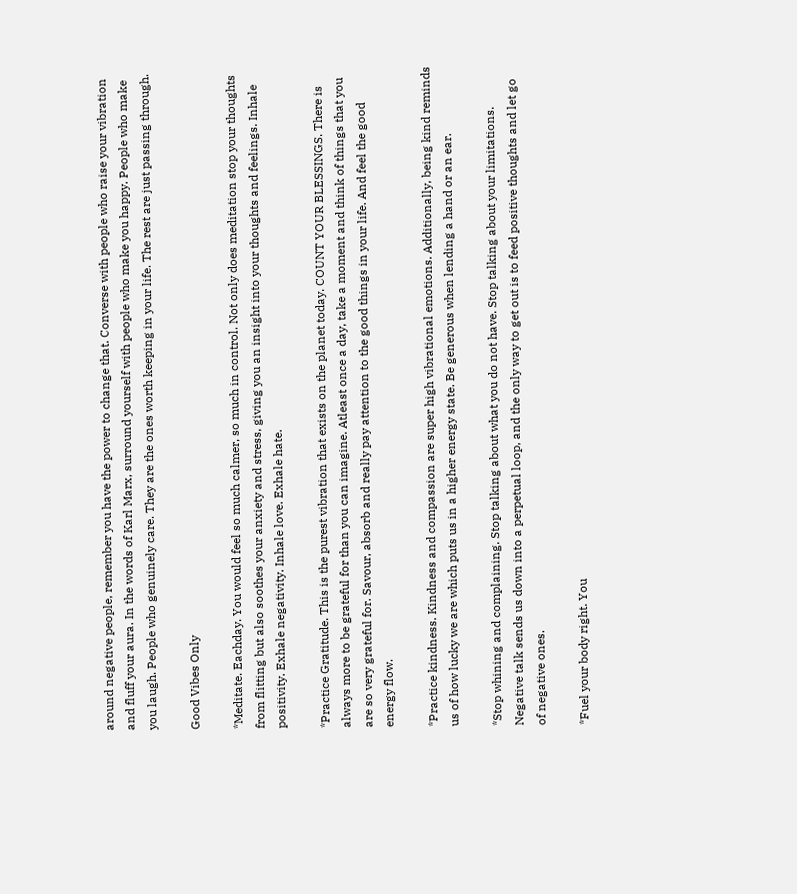around negative people, remember you have the power to change that. Converse with people who raise your vibration and fluff your aura. In the words of Karl Marx, surround yourself with people who make you happy. People who make you laugh. People who genuinely care. They are the ones worth keeping in your life. The rest are just passing through.

Good Vibes Only

*Meditate. Eachday. You would feel so much calmer, so much in control. Not only does meditation stop your thoughts from flitting but also soothes your anxiety and stress, giving you an insight into your thoughts and feelings. Inhale positivity. Exhale negativity. Inhale love. Exhale hate.

*Practice Gratitude. This is the purest vibration that exists on the planet today. COUNT YOUR BLESSINGS. There is always more to be grateful for than you can imagine. Atleast once a day, take a moment and think of things that you are so very grateful for. Savour, absorb and really pay attention to the good things in your life. And feel the good energy flow.

*Practice kindness. Kindness and compassion are super high vibrational emotions. Additionally, being kind reminds us of how lucky we are which puts us in a higher energy state. Be generous when lending a hand or an ear.

*Stop whining and complaining. Stop talking about what you do not have. Stop talking about your limitations. Negative talk sends us down into a perpetual loop, and the only way to get out is to feed positive thoughts and let go of negative ones.

*Fuel your body right. You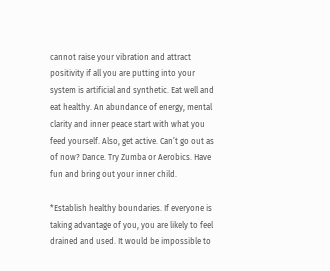cannot raise your vibration and attract positivity if all you are putting into your system is artificial and synthetic. Eat well and eat healthy. An abundance of energy, mental clarity and inner peace start with what you feed yourself. Also, get active. Can’t go out as of now? Dance. Try Zumba or Aerobics. Have fun and bring out your inner child.

*Establish healthy boundaries. If everyone is taking advantage of you, you are likely to feel drained and used. It would be impossible to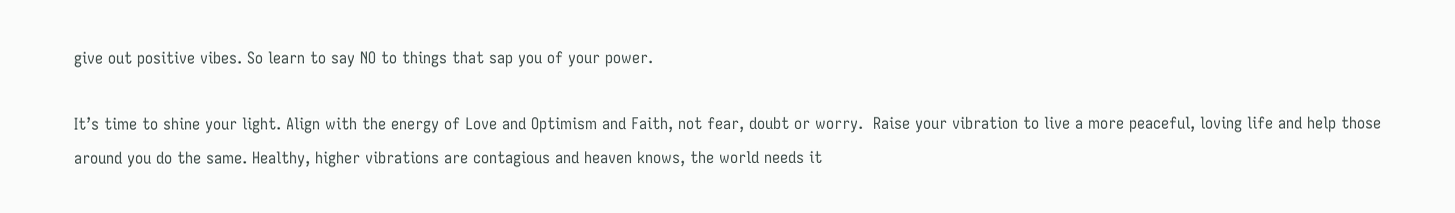give out positive vibes. So learn to say NO to things that sap you of your power.

It’s time to shine your light. Align with the energy of Love and Optimism and Faith, not fear, doubt or worry.  Raise your vibration to live a more peaceful, loving life and help those around you do the same. Healthy, higher vibrations are contagious and heaven knows, the world needs it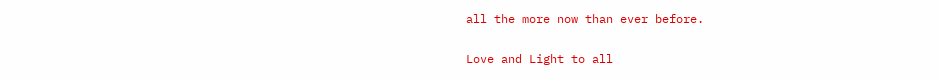all the more now than ever before.

Love and Light to all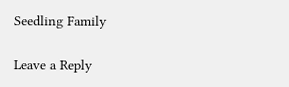Seedling Family

Leave a Reply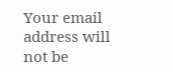Your email address will not be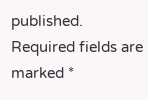published. Required fields are marked *